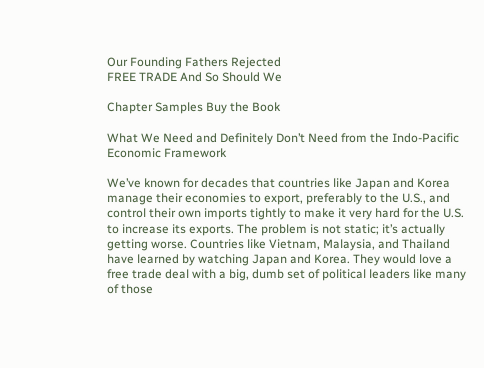Our Founding Fathers Rejected
FREE TRADE And So Should We

Chapter Samples Buy the Book

What We Need and Definitely Don’t Need from the Indo-Pacific Economic Framework

We’ve known for decades that countries like Japan and Korea manage their economies to export, preferably to the U.S., and control their own imports tightly to make it very hard for the U.S. to increase its exports. The problem is not static; it’s actually getting worse. Countries like Vietnam, Malaysia, and Thailand have learned by watching Japan and Korea. They would love a free trade deal with a big, dumb set of political leaders like many of those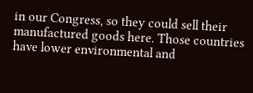in our Congress, so they could sell their manufactured goods here. Those countries have lower environmental and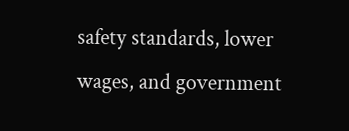safety standards, lower wages, and government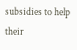subsidies to help their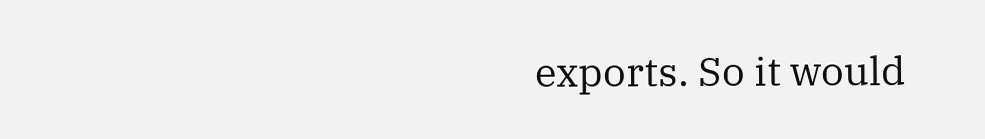exports. So it would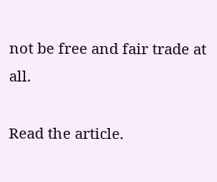not be free and fair trade at all.

Read the article.